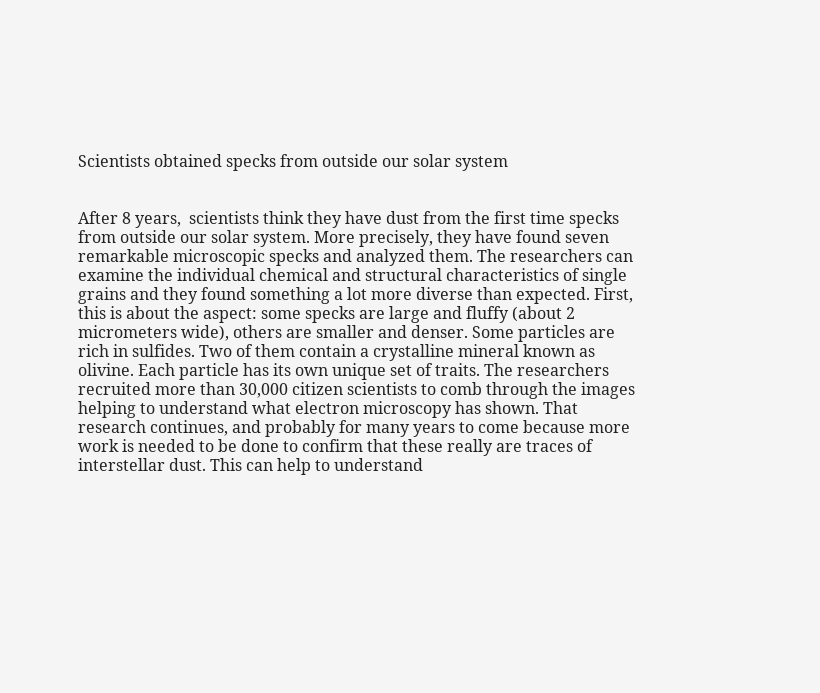Scientists obtained specks from outside our solar system


After 8 years,  scientists think they have dust from the first time specks from outside our solar system. More precisely, they have found seven remarkable microscopic specks and analyzed them. The researchers can examine the individual chemical and structural characteristics of single grains and they found something a lot more diverse than expected. First, this is about the aspect: some specks are large and fluffy (about 2 micrometers wide), others are smaller and denser. Some particles are rich in sulfides. Two of them contain a crystalline mineral known as olivine. Each particle has its own unique set of traits. The researchers recruited more than 30,000 citizen scientists to comb through the images helping to understand what electron microscopy has shown. That research continues, and probably for many years to come because more work is needed to be done to confirm that these really are traces of interstellar dust. This can help to understand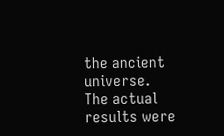the ancient universe. The actual results were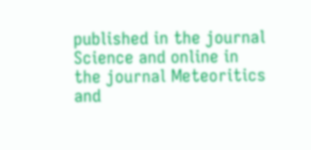published in the journal Science and online in the journal Meteoritics and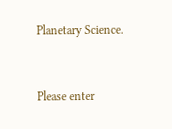Planetary Science.


Please enter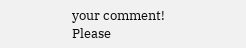your comment!
Please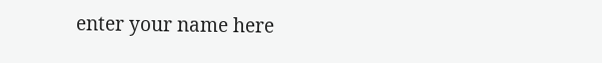enter your name here